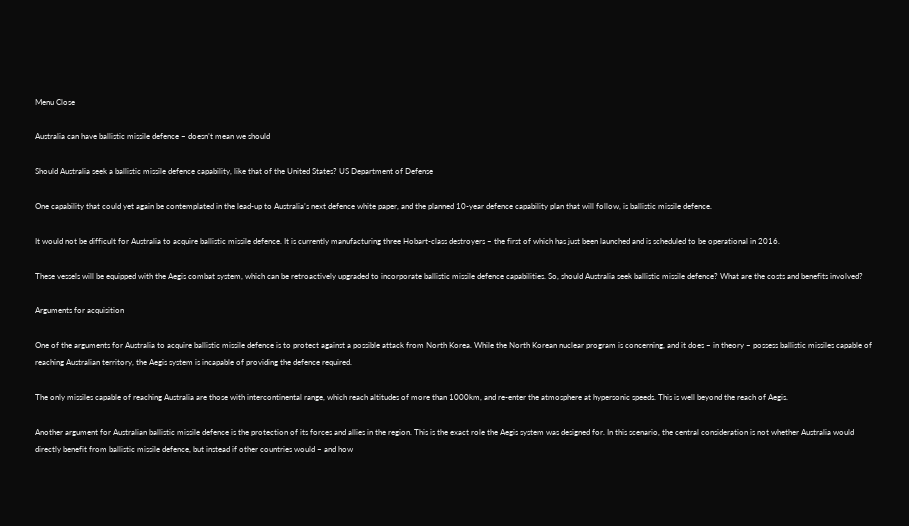Menu Close

Australia can have ballistic missile defence – doesn’t mean we should

Should Australia seek a ballistic missile defence capability, like that of the United States? US Department of Defense

One capability that could yet again be contemplated in the lead-up to Australia’s next defence white paper, and the planned 10-year defence capability plan that will follow, is ballistic missile defence.

It would not be difficult for Australia to acquire ballistic missile defence. It is currently manufacturing three Hobart-class destroyers – the first of which has just been launched and is scheduled to be operational in 2016.

These vessels will be equipped with the Aegis combat system, which can be retroactively upgraded to incorporate ballistic missile defence capabilities. So, should Australia seek ballistic missile defence? What are the costs and benefits involved?

Arguments for acquisition

One of the arguments for Australia to acquire ballistic missile defence is to protect against a possible attack from North Korea. While the North Korean nuclear program is concerning, and it does – in theory – possess ballistic missiles capable of reaching Australian territory, the Aegis system is incapable of providing the defence required.

The only missiles capable of reaching Australia are those with intercontinental range, which reach altitudes of more than 1000km, and re-enter the atmosphere at hypersonic speeds. This is well beyond the reach of Aegis.

Another argument for Australian ballistic missile defence is the protection of its forces and allies in the region. This is the exact role the Aegis system was designed for. In this scenario, the central consideration is not whether Australia would directly benefit from ballistic missile defence, but instead if other countries would – and how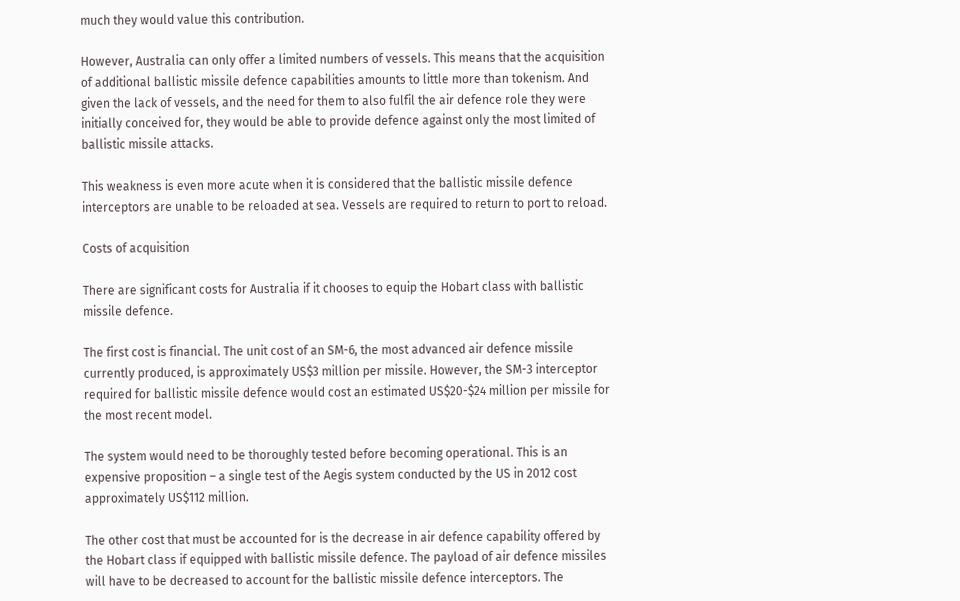much they would value this contribution.

However, Australia can only offer a limited numbers of vessels. This means that the acquisition of additional ballistic missile defence capabilities amounts to little more than tokenism. And given the lack of vessels, and the need for them to also fulfil the air defence role they were initially conceived for, they would be able to provide defence against only the most limited of ballistic missile attacks.

This weakness is even more acute when it is considered that the ballistic missile defence interceptors are unable to be reloaded at sea. Vessels are required to return to port to reload.

Costs of acquisition

There are significant costs for Australia if it chooses to equip the Hobart class with ballistic missile defence.

The first cost is financial. The unit cost of an SM-6, the most advanced air defence missile currently produced, is approximately US$3 million per missile. However, the SM-3 interceptor required for ballistic missile defence would cost an estimated US$20-$24 million per missile for the most recent model.

The system would need to be thoroughly tested before becoming operational. This is an expensive proposition – a single test of the Aegis system conducted by the US in 2012 cost approximately US$112 million.

The other cost that must be accounted for is the decrease in air defence capability offered by the Hobart class if equipped with ballistic missile defence. The payload of air defence missiles will have to be decreased to account for the ballistic missile defence interceptors. The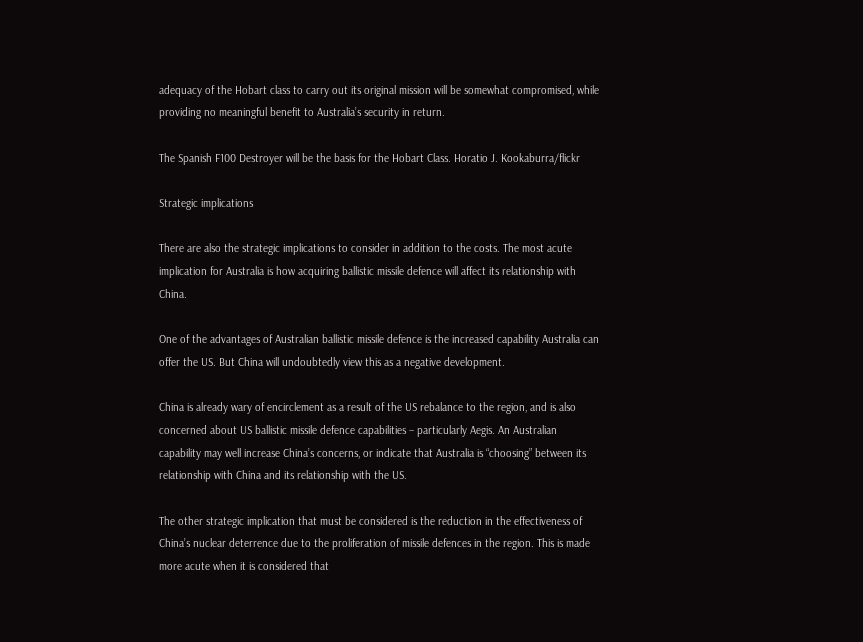adequacy of the Hobart class to carry out its original mission will be somewhat compromised, while providing no meaningful benefit to Australia’s security in return.

The Spanish F100 Destroyer will be the basis for the Hobart Class. Horatio J. Kookaburra/flickr

Strategic implications

There are also the strategic implications to consider in addition to the costs. The most acute implication for Australia is how acquiring ballistic missile defence will affect its relationship with China.

One of the advantages of Australian ballistic missile defence is the increased capability Australia can offer the US. But China will undoubtedly view this as a negative development.

China is already wary of encirclement as a result of the US rebalance to the region, and is also concerned about US ballistic missile defence capabilities – particularly Aegis. An Australian capability may well increase China’s concerns, or indicate that Australia is “choosing” between its relationship with China and its relationship with the US.

The other strategic implication that must be considered is the reduction in the effectiveness of China’s nuclear deterrence due to the proliferation of missile defences in the region. This is made more acute when it is considered that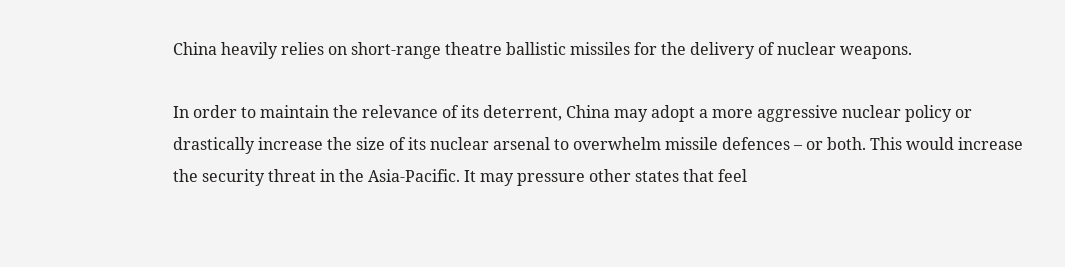China heavily relies on short-range theatre ballistic missiles for the delivery of nuclear weapons.

In order to maintain the relevance of its deterrent, China may adopt a more aggressive nuclear policy or drastically increase the size of its nuclear arsenal to overwhelm missile defences – or both. This would increase the security threat in the Asia-Pacific. It may pressure other states that feel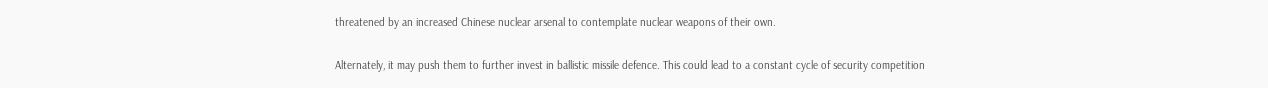threatened by an increased Chinese nuclear arsenal to contemplate nuclear weapons of their own.

Alternately, it may push them to further invest in ballistic missile defence. This could lead to a constant cycle of security competition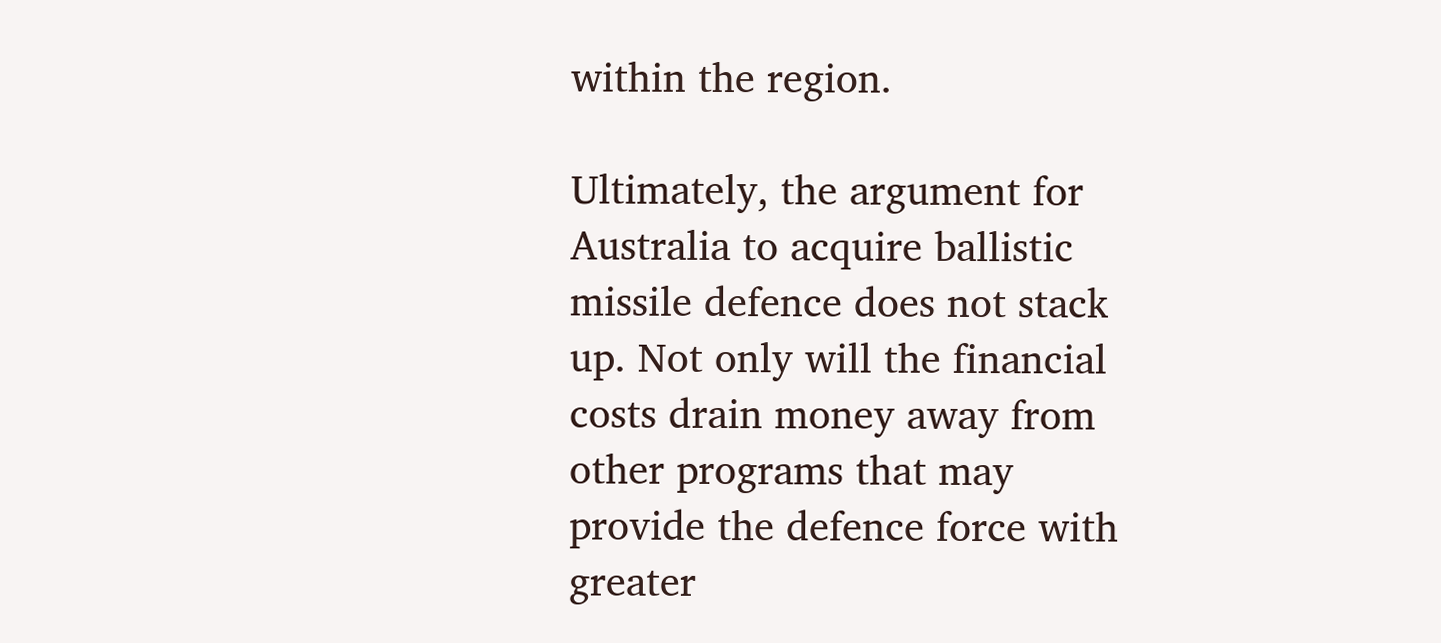within the region.

Ultimately, the argument for Australia to acquire ballistic missile defence does not stack up. Not only will the financial costs drain money away from other programs that may provide the defence force with greater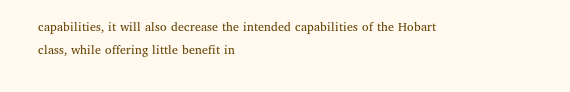capabilities, it will also decrease the intended capabilities of the Hobart class, while offering little benefit in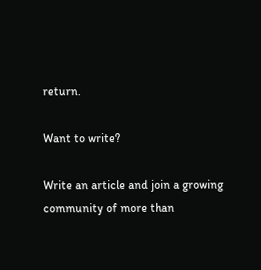return.

Want to write?

Write an article and join a growing community of more than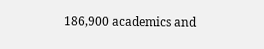186,900 academics and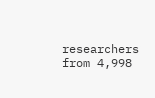researchers from 4,998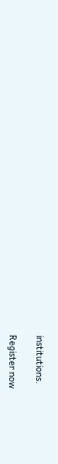institutions.

Register now